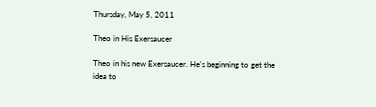Thursday, May 5, 2011

Theo in His Exersaucer

Theo in his new Exersaucer. He's beginning to get the idea to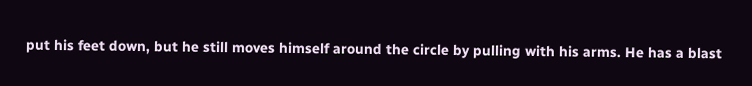put his feet down, but he still moves himself around the circle by pulling with his arms. He has a blast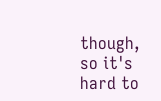though, so it's hard to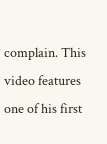complain. This video features one of his first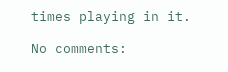times playing in it.

No comments: